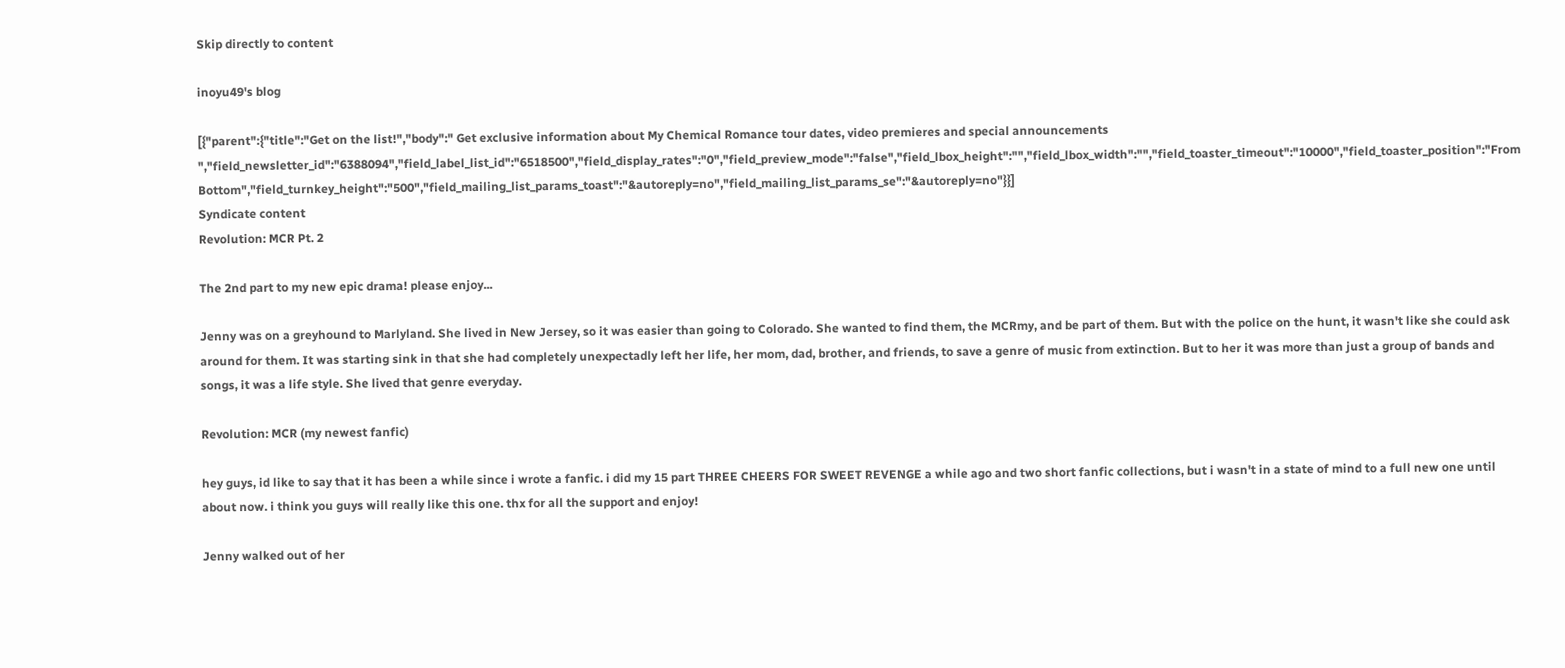Skip directly to content

inoyu49's blog

[{"parent":{"title":"Get on the list!","body":" Get exclusive information about My Chemical Romance tour dates, video premieres and special announcements ","field_newsletter_id":"6388094","field_label_list_id":"6518500","field_display_rates":"0","field_preview_mode":"false","field_lbox_height":"","field_lbox_width":"","field_toaster_timeout":"10000","field_toaster_position":"From Bottom","field_turnkey_height":"500","field_mailing_list_params_toast":"&autoreply=no","field_mailing_list_params_se":"&autoreply=no"}}]
Syndicate content
Revolution: MCR Pt. 2

The 2nd part to my new epic drama! please enjoy...

Jenny was on a greyhound to Marlyland. She lived in New Jersey, so it was easier than going to Colorado. She wanted to find them, the MCRmy, and be part of them. But with the police on the hunt, it wasn't like she could ask around for them. It was starting sink in that she had completely unexpectadly left her life, her mom, dad, brother, and friends, to save a genre of music from extinction. But to her it was more than just a group of bands and songs, it was a life style. She lived that genre everyday.

Revolution: MCR (my newest fanfic)

hey guys, id like to say that it has been a while since i wrote a fanfic. i did my 15 part THREE CHEERS FOR SWEET REVENGE a while ago and two short fanfic collections, but i wasn't in a state of mind to a full new one until about now. i think you guys will really like this one. thx for all the support and enjoy!

Jenny walked out of her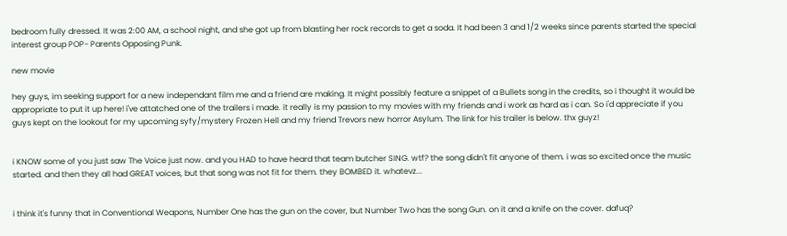bedroom fully dressed. It was 2:00 AM, a school night, and she got up from blasting her rock records to get a soda. It had been 3 and 1/2 weeks since parents started the special interest group POP- Parents Opposing Punk.

new movie

hey guys, im seeking support for a new independant film me and a friend are making. It might possibly feature a snippet of a Bullets song in the credits, so i thought it would be appropriate to put it up here! i've attatched one of the trailers i made. it really is my passion to my movies with my friends and i work as hard as i can. So i'd appreciate if you guys kept on the lookout for my upcoming syfy/mystery Frozen Hell and my friend Trevors new horror Asylum. The link for his trailer is below. thx guyz!


i KNOW some of you just saw The Voice just now. and you HAD to have heard that team butcher SING. wtf? the song didn't fit anyone of them. i was so excited once the music started. and then they all had GREAT voices, but that song was not fit for them. they BOMBED it. whatevz...


i think it's funny that in Conventional Weapons, Number One has the gun on the cover, but Number Two has the song Gun. on it and a knife on the cover. dafuq?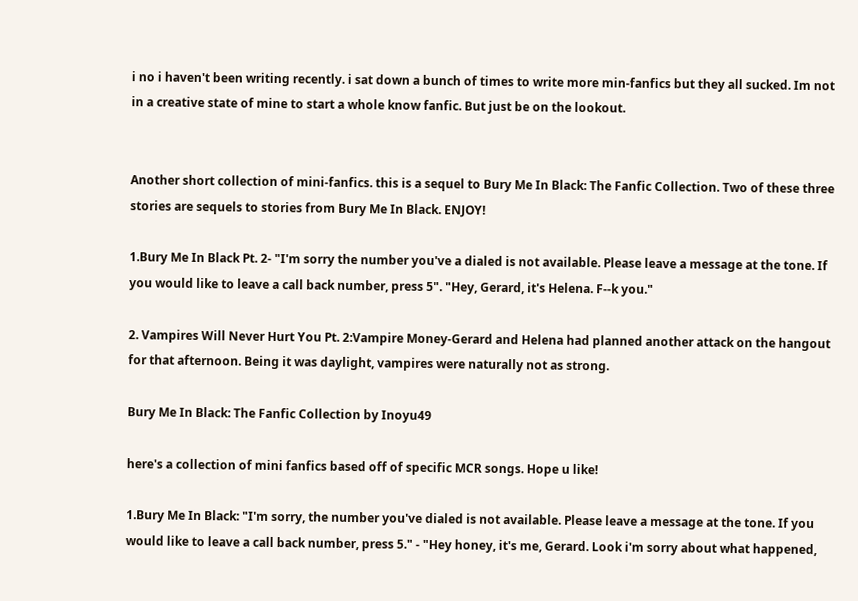i no i haven't been writing recently. i sat down a bunch of times to write more min-fanfics but they all sucked. Im not in a creative state of mine to start a whole know fanfic. But just be on the lookout.


Another short collection of mini-fanfics. this is a sequel to Bury Me In Black: The Fanfic Collection. Two of these three stories are sequels to stories from Bury Me In Black. ENJOY!

1.Bury Me In Black Pt. 2- "I'm sorry the number you've a dialed is not available. Please leave a message at the tone. If you would like to leave a call back number, press 5". "Hey, Gerard, it's Helena. F--k you."

2. Vampires Will Never Hurt You Pt. 2:Vampire Money-Gerard and Helena had planned another attack on the hangout for that afternoon. Being it was daylight, vampires were naturally not as strong.

Bury Me In Black: The Fanfic Collection by Inoyu49

here's a collection of mini fanfics based off of specific MCR songs. Hope u like!

1.Bury Me In Black: "I'm sorry, the number you've dialed is not available. Please leave a message at the tone. If you would like to leave a call back number, press 5." - "Hey honey, it's me, Gerard. Look i'm sorry about what happened,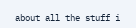about all the stuff i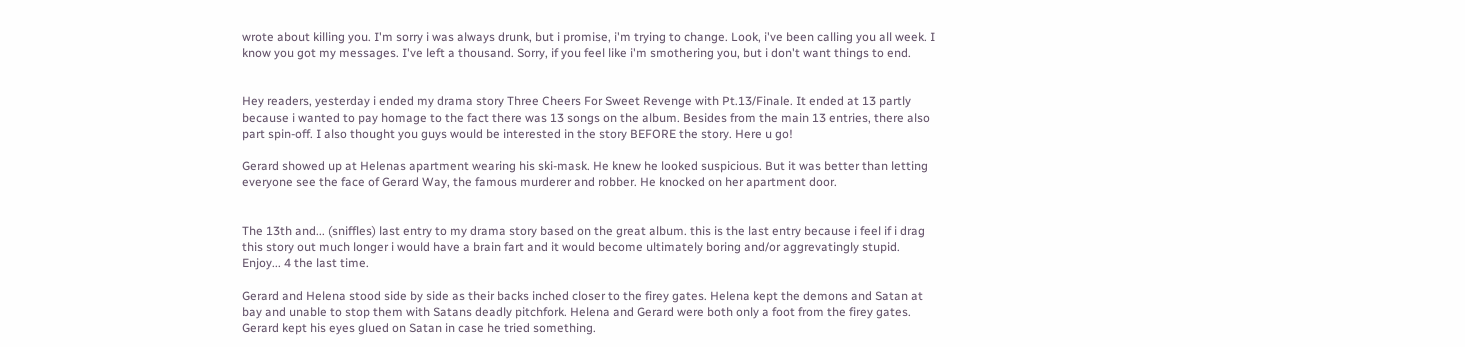wrote about killing you. I'm sorry i was always drunk, but i promise, i'm trying to change. Look, i've been calling you all week. I know you got my messages. I've left a thousand. Sorry, if you feel like i'm smothering you, but i don't want things to end.


Hey readers, yesterday i ended my drama story Three Cheers For Sweet Revenge with Pt.13/Finale. It ended at 13 partly because i wanted to pay homage to the fact there was 13 songs on the album. Besides from the main 13 entries, there also part spin-off. I also thought you guys would be interested in the story BEFORE the story. Here u go!

Gerard showed up at Helenas apartment wearing his ski-mask. He knew he looked suspicious. But it was better than letting everyone see the face of Gerard Way, the famous murderer and robber. He knocked on her apartment door.


The 13th and... (sniffles) last entry to my drama story based on the great album. this is the last entry because i feel if i drag this story out much longer i would have a brain fart and it would become ultimately boring and/or aggrevatingly stupid. Enjoy... 4 the last time.

Gerard and Helena stood side by side as their backs inched closer to the firey gates. Helena kept the demons and Satan at bay and unable to stop them with Satans deadly pitchfork. Helena and Gerard were both only a foot from the firey gates. Gerard kept his eyes glued on Satan in case he tried something.